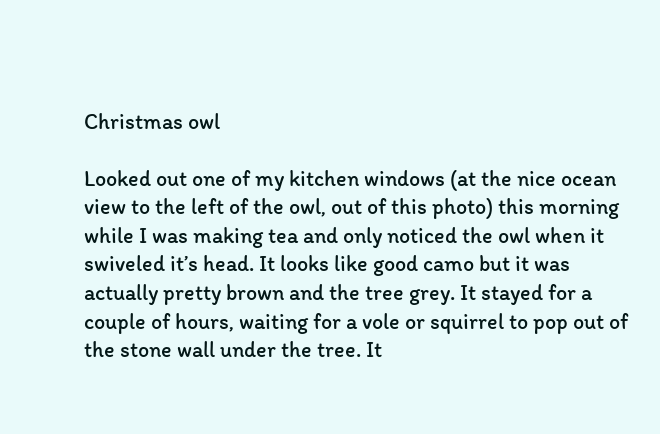Christmas owl

Looked out one of my kitchen windows (at the nice ocean view to the left of the owl, out of this photo) this morning while I was making tea and only noticed the owl when it swiveled it’s head. It looks like good camo but it was actually pretty brown and the tree grey. It stayed for a couple of hours, waiting for a vole or squirrel to pop out of the stone wall under the tree. It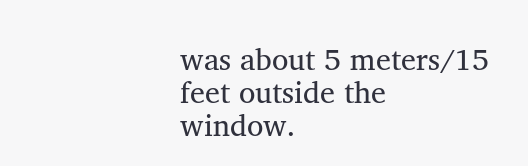was about 5 meters/15 feet outside the window.